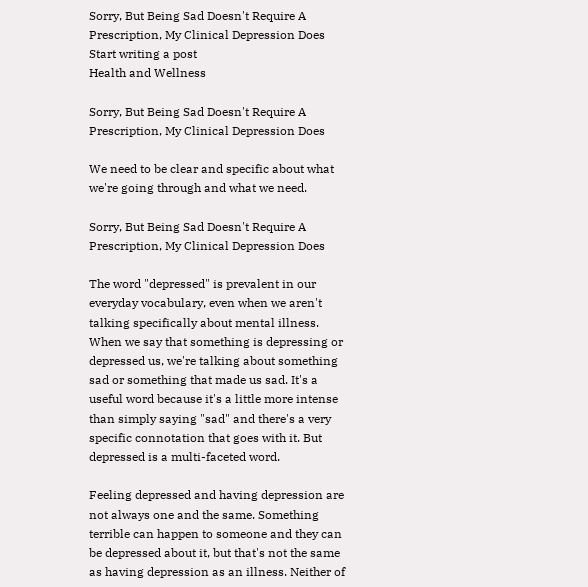Sorry, But Being Sad Doesn't Require A Prescription, My Clinical Depression Does
Start writing a post
Health and Wellness

Sorry, But Being Sad Doesn't Require A Prescription, My Clinical Depression Does

We need to be clear and specific about what we're going through and what we need.

Sorry, But Being Sad Doesn't Require A Prescription, My Clinical Depression Does

The word "depressed" is prevalent in our everyday vocabulary, even when we aren't talking specifically about mental illness. When we say that something is depressing or depressed us, we're talking about something sad or something that made us sad. It's a useful word because it's a little more intense than simply saying "sad" and there's a very specific connotation that goes with it. But depressed is a multi-faceted word.

Feeling depressed and having depression are not always one and the same. Something terrible can happen to someone and they can be depressed about it, but that's not the same as having depression as an illness. Neither of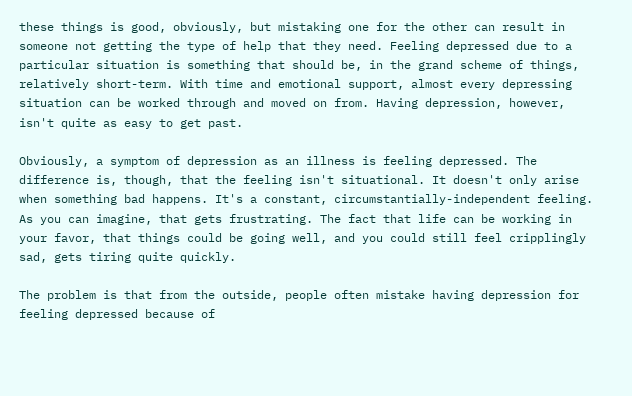these things is good, obviously, but mistaking one for the other can result in someone not getting the type of help that they need. Feeling depressed due to a particular situation is something that should be, in the grand scheme of things, relatively short-term. With time and emotional support, almost every depressing situation can be worked through and moved on from. Having depression, however, isn't quite as easy to get past.

Obviously, a symptom of depression as an illness is feeling depressed. The difference is, though, that the feeling isn't situational. It doesn't only arise when something bad happens. It's a constant, circumstantially-independent feeling. As you can imagine, that gets frustrating. The fact that life can be working in your favor, that things could be going well, and you could still feel cripplingly sad, gets tiring quite quickly.

The problem is that from the outside, people often mistake having depression for feeling depressed because of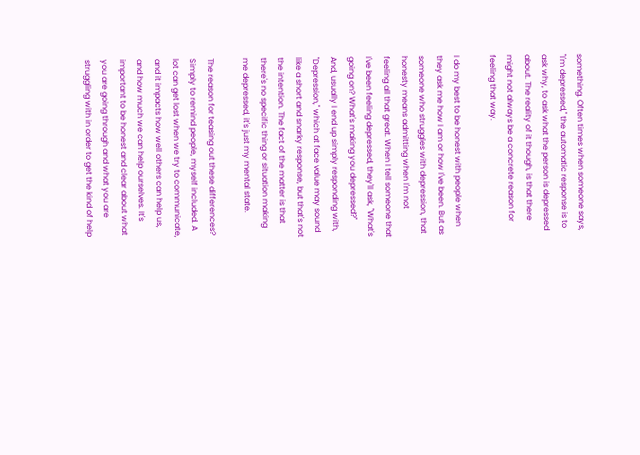something. Often times when someone says, "I'm depressed," the automatic response is to ask why, to ask what the person is depressed about. The reality of it though, is that there might not always be a concrete reason for feeling that way.

I do my best to be honest with people when they ask me how I am or how I've been. But as someone who struggles with depression, that honesty means admitting when I'm not feeling all that great. When I tell someone that I've been feeling depressed, they'll ask, "What's going on? What's making you depressed?" And, usually I end up simply responding with, "Depression," which at face value may sound like a short and snarky response, but that's not the intention. The fact of the matter is that there's no specific thing or situation making me depressed, it's just my mental state.

The reason for teasing out these differences? Simply to remind people, myself included. A lot can get lost when we try to communicate, and it impacts how well others can help us, and how much we can help ourselves. It's important to be honest and clear about what you are going through and what you are struggling with in order to get the kind of help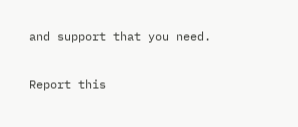and support that you need.

Report this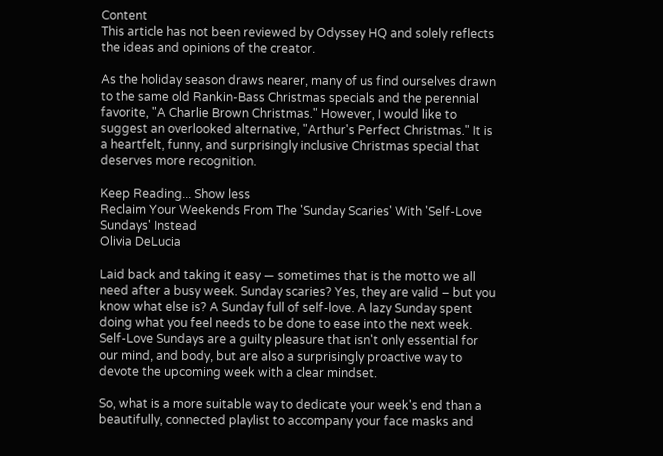Content
This article has not been reviewed by Odyssey HQ and solely reflects the ideas and opinions of the creator.

As the holiday season draws nearer, many of us find ourselves drawn to the same old Rankin-Bass Christmas specials and the perennial favorite, "A Charlie Brown Christmas." However, I would like to suggest an overlooked alternative, "Arthur's Perfect Christmas." It is a heartfelt, funny, and surprisingly inclusive Christmas special that deserves more recognition.

Keep Reading... Show less
Reclaim Your Weekends From The 'Sunday Scaries' With 'Self-Love Sundays' Instead
Olivia DeLucia

Laid back and taking it easy — sometimes that is the motto we all need after a busy week. Sunday scaries? Yes, they are valid – but you know what else is? A Sunday full of self-love. A lazy Sunday spent doing what you feel needs to be done to ease into the next week. Self-Love Sundays are a guilty pleasure that isn't only essential for our mind, and body, but are also a surprisingly proactive way to devote the upcoming week with a clear mindset.

So, what is a more suitable way to dedicate your week's end than a beautifully, connected playlist to accompany your face masks and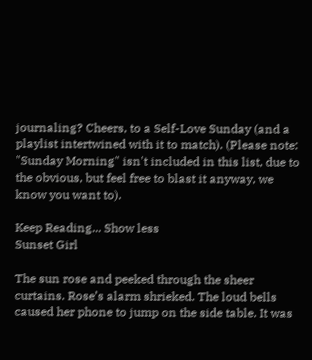journaling? Cheers, to a Self-Love Sunday (and a playlist intertwined with it to match). (Please note: "Sunday Morning" isn't included in this list, due to the obvious, but feel free to blast it anyway, we know you want to).

Keep Reading... Show less
Sunset Girl

The sun rose and peeked through the sheer curtains. Rose’s alarm shrieked. The loud bells caused her phone to jump on the side table. It was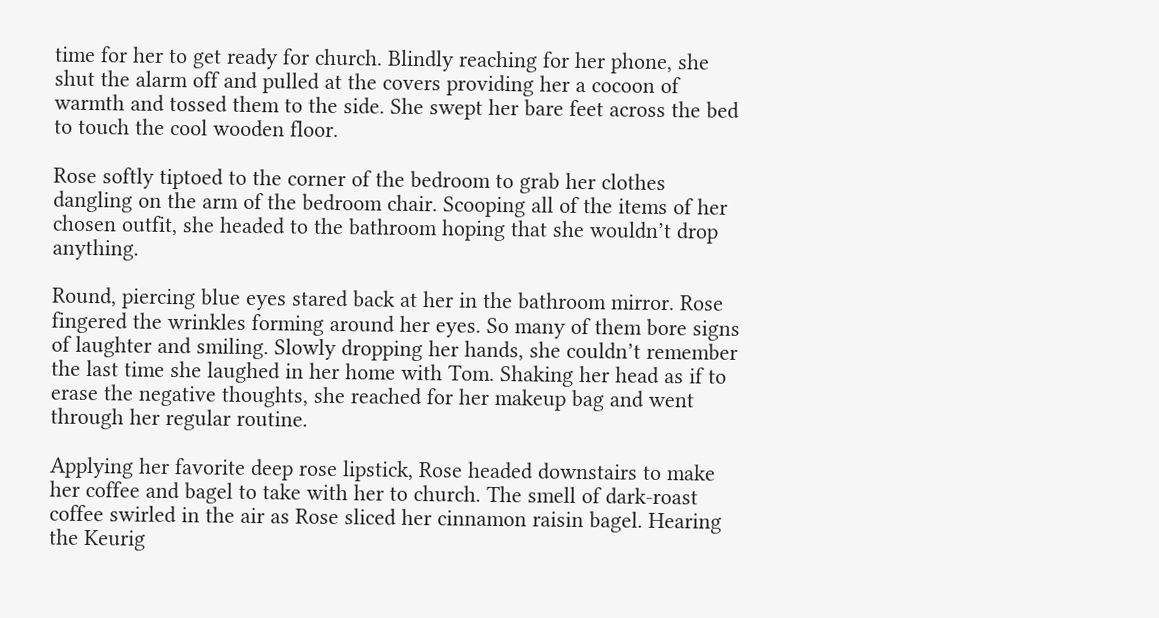time for her to get ready for church. Blindly reaching for her phone, she shut the alarm off and pulled at the covers providing her a cocoon of warmth and tossed them to the side. She swept her bare feet across the bed to touch the cool wooden floor.

Rose softly tiptoed to the corner of the bedroom to grab her clothes dangling on the arm of the bedroom chair. Scooping all of the items of her chosen outfit, she headed to the bathroom hoping that she wouldn’t drop anything.

Round, piercing blue eyes stared back at her in the bathroom mirror. Rose fingered the wrinkles forming around her eyes. So many of them bore signs of laughter and smiling. Slowly dropping her hands, she couldn’t remember the last time she laughed in her home with Tom. Shaking her head as if to erase the negative thoughts, she reached for her makeup bag and went through her regular routine.

Applying her favorite deep rose lipstick, Rose headed downstairs to make her coffee and bagel to take with her to church. The smell of dark-roast coffee swirled in the air as Rose sliced her cinnamon raisin bagel. Hearing the Keurig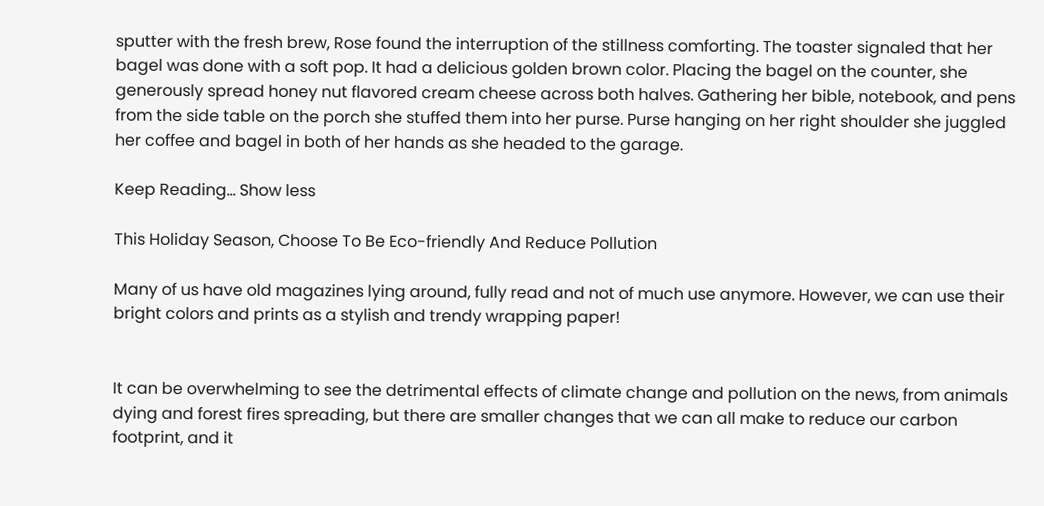sputter with the fresh brew, Rose found the interruption of the stillness comforting. The toaster signaled that her bagel was done with a soft pop. It had a delicious golden brown color. Placing the bagel on the counter, she generously spread honey nut flavored cream cheese across both halves. Gathering her bible, notebook, and pens from the side table on the porch she stuffed them into her purse. Purse hanging on her right shoulder she juggled her coffee and bagel in both of her hands as she headed to the garage.

Keep Reading... Show less

This Holiday Season, Choose To Be Eco-friendly And Reduce Pollution

Many of us have old magazines lying around, fully read and not of much use anymore. However, we can use their bright colors and prints as a stylish and trendy wrapping paper!


It can be overwhelming to see the detrimental effects of climate change and pollution on the news, from animals dying and forest fires spreading, but there are smaller changes that we can all make to reduce our carbon footprint, and it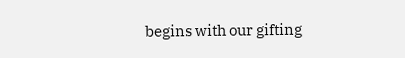begins with our gifting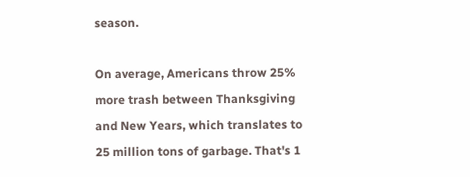season.

On average, Americans throw 25% more trash between Thanksgiving and New Years, which translates to 25 million tons of garbage. That's 1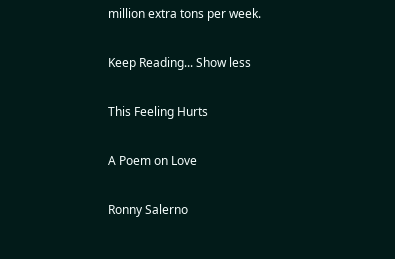million extra tons per week.

Keep Reading... Show less

This Feeling Hurts

A Poem on Love

Ronny Salerno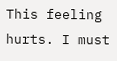This feeling hurts. I must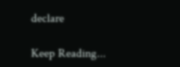declare

Keep Reading...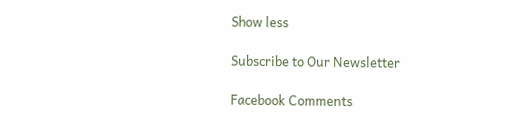Show less

Subscribe to Our Newsletter

Facebook Comments